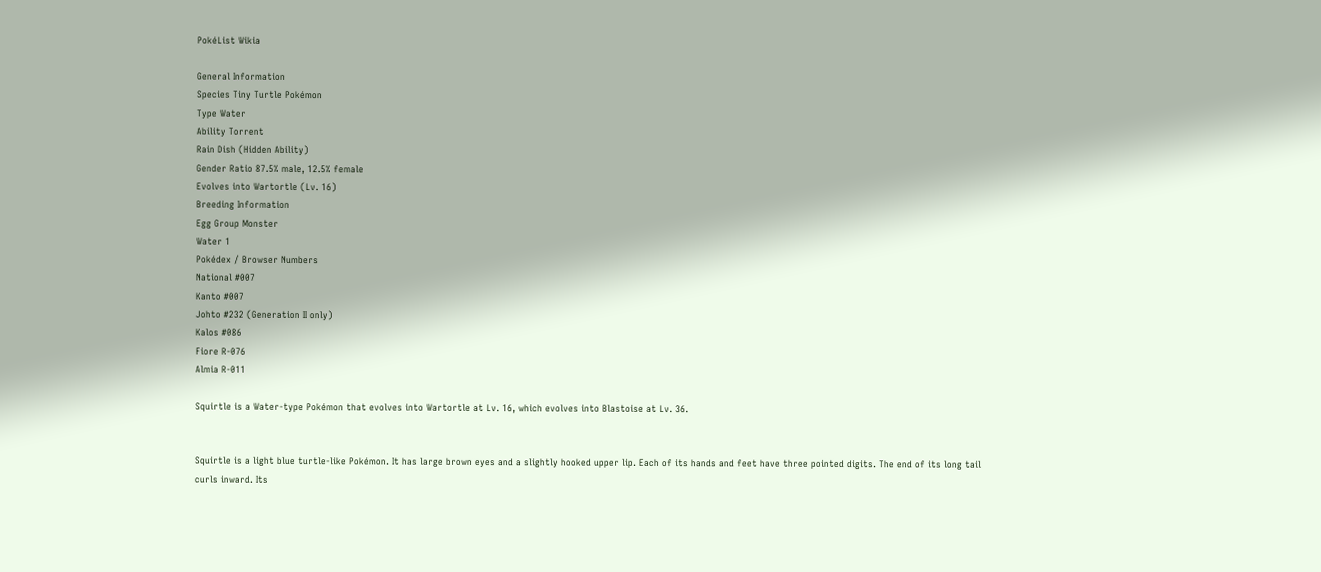PokéList Wikia

General Information
Species Tiny Turtle Pokémon
Type Water
Ability Torrent
Rain Dish (Hidden Ability)
Gender Ratio 87.5% male, 12.5% female
Evolves into Wartortle (Lv. 16)
Breeding Information
Egg Group Monster
Water 1
Pokédex / Browser Numbers
National #007
Kanto #007
Johto #232 (Generation II only)
Kalos #086
Fiore R-076
Almia R-011

Squirtle is a Water-type Pokémon that evolves into Wartortle at Lv. 16, which evolves into Blastoise at Lv. 36.


Squirtle is a light blue turtle-like Pokémon. It has large brown eyes and a slightly hooked upper lip. Each of its hands and feet have three pointed digits. The end of its long tail curls inward. Its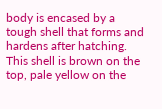body is encased by a tough shell that forms and hardens after hatching. This shell is brown on the top, pale yellow on the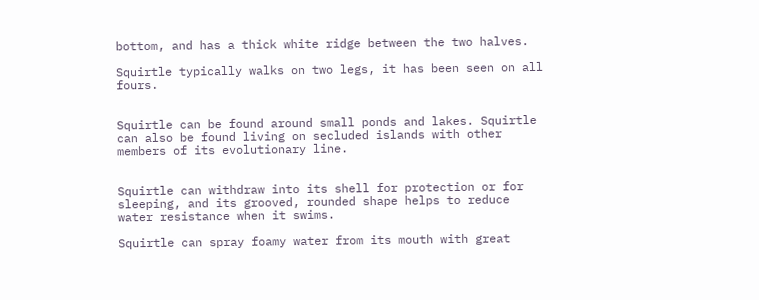bottom, and has a thick white ridge between the two halves.

Squirtle typically walks on two legs, it has been seen on all fours.


Squirtle can be found around small ponds and lakes. Squirtle can also be found living on secluded islands with other members of its evolutionary line.


Squirtle can withdraw into its shell for protection or for sleeping, and its grooved, rounded shape helps to reduce water resistance when it swims.

Squirtle can spray foamy water from its mouth with great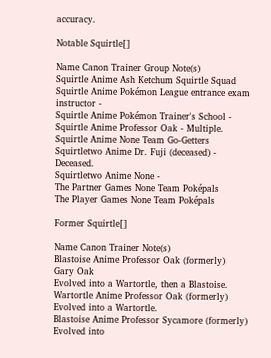accuracy.

Notable Squirtle[]

Name Canon Trainer Group Note(s)
Squirtle Anime Ash Ketchum Squirtle Squad
Squirtle Anime Pokémon League entrance exam instructor -
Squirtle Anime Pokémon Trainer's School -
Squirtle Anime Professor Oak - Multiple.
Squirtle Anime None Team Go-Getters
Squirtletwo Anime Dr. Fuji (deceased) - Deceased.
Squirtletwo Anime None -
The Partner Games None Team Poképals
The Player Games None Team Poképals

Former Squirtle[]

Name Canon Trainer Note(s)
Blastoise Anime Professor Oak (formerly)
Gary Oak
Evolved into a Wartortle, then a Blastoise.
Wartortle Anime Professor Oak (formerly)
Evolved into a Wartortle.
Blastoise Anime Professor Sycamore (formerly)
Evolved into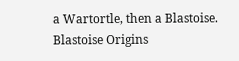a Wartortle, then a Blastoise.
Blastoise Origins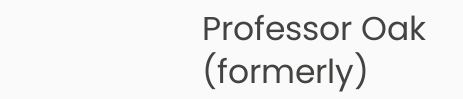Professor Oak (formerly)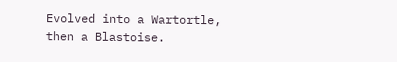Evolved into a Wartortle, then a Blastoise.